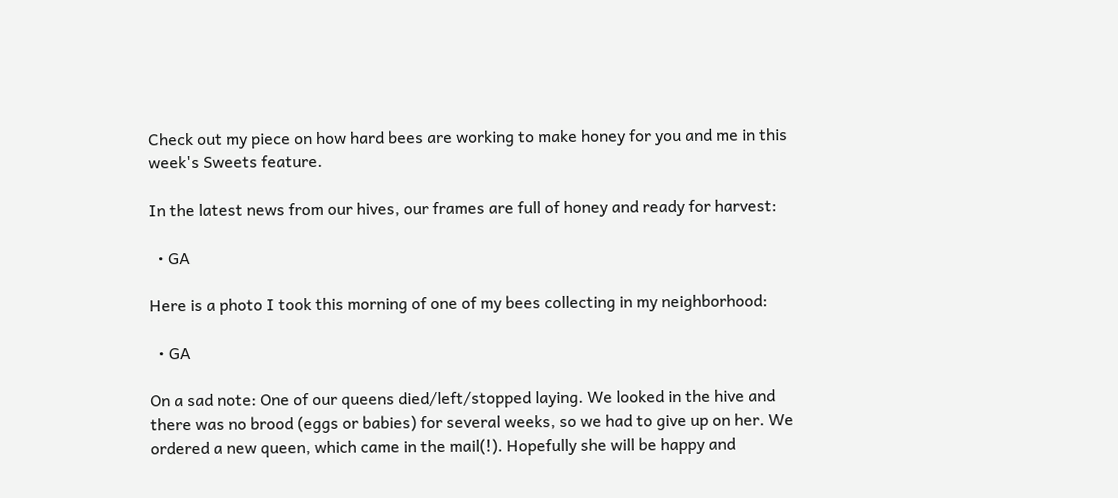Check out my piece on how hard bees are working to make honey for you and me in this week's Sweets feature.

In the latest news from our hives, our frames are full of honey and ready for harvest:

  • GA

Here is a photo I took this morning of one of my bees collecting in my neighborhood:

  • GA

On a sad note: One of our queens died/left/stopped laying. We looked in the hive and there was no brood (eggs or babies) for several weeks, so we had to give up on her. We ordered a new queen, which came in the mail(!). Hopefully she will be happy and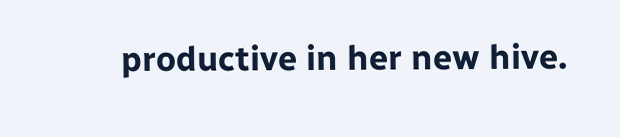productive in her new hive.